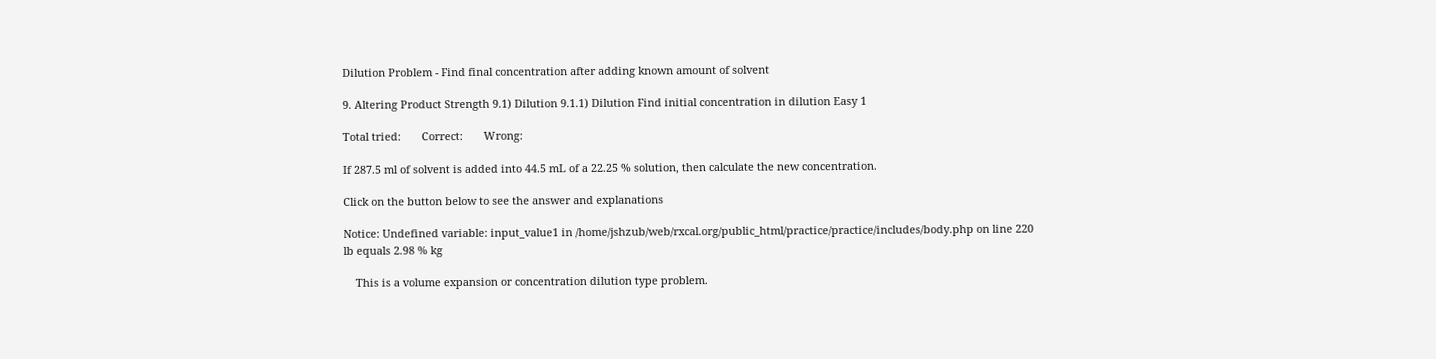Dilution Problem - Find final concentration after adding known amount of solvent

9. Altering Product Strength 9.1) Dilution 9.1.1) Dilution Find initial concentration in dilution Easy 1

Total tried:       Correct:       Wrong:

If 287.5 ml of solvent is added into 44.5 mL of a 22.25 % solution, then calculate the new concentration.

Click on the button below to see the answer and explanations

Notice: Undefined variable: input_value1 in /home/jshzub/web/rxcal.org/public_html/practice/practice/includes/body.php on line 220
lb equals 2.98 % kg

    This is a volume expansion or concentration dilution type problem.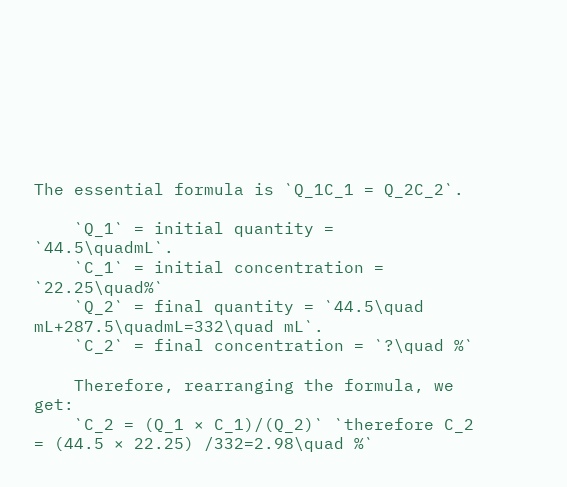The essential formula is `Q_1C_1 = Q_2C_2`.

    `Q_1` = initial quantity = `44.5\quadmL`.
    `C_1` = initial concentration = `22.25\quad%`
    `Q_2` = final quantity = `44.5\quad mL+287.5\quadmL=332\quad mL`.
    `C_2` = final concentration = `?\quad %`

    Therefore, rearranging the formula, we get:
    `C_2 = (Q_1 × C_1)/(Q_2)` `therefore C_2 = (44.5 × 22.25) /332=2.98\quad %`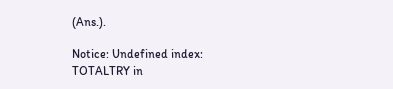(Ans.).

Notice: Undefined index: TOTALTRY in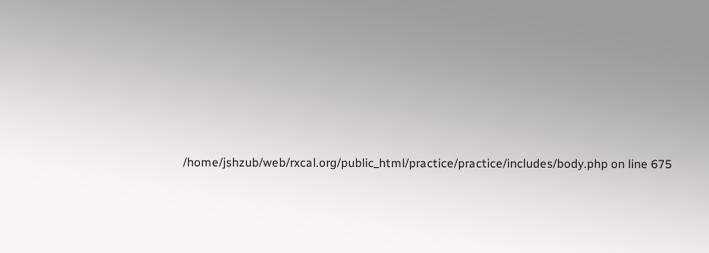/home/jshzub/web/rxcal.org/public_html/practice/practice/includes/body.php on line 675